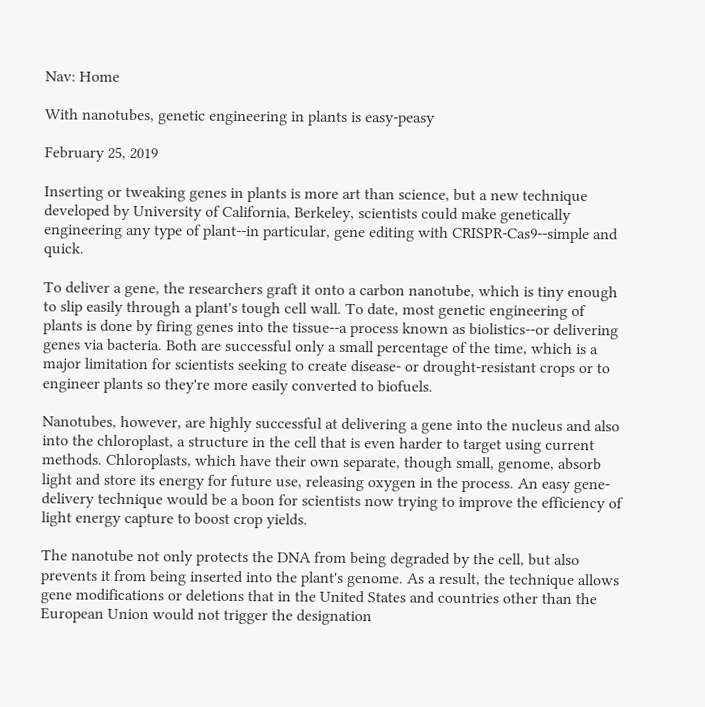Nav: Home

With nanotubes, genetic engineering in plants is easy-peasy

February 25, 2019

Inserting or tweaking genes in plants is more art than science, but a new technique developed by University of California, Berkeley, scientists could make genetically engineering any type of plant--in particular, gene editing with CRISPR-Cas9--simple and quick.

To deliver a gene, the researchers graft it onto a carbon nanotube, which is tiny enough to slip easily through a plant's tough cell wall. To date, most genetic engineering of plants is done by firing genes into the tissue--a process known as biolistics--or delivering genes via bacteria. Both are successful only a small percentage of the time, which is a major limitation for scientists seeking to create disease- or drought-resistant crops or to engineer plants so they're more easily converted to biofuels.

Nanotubes, however, are highly successful at delivering a gene into the nucleus and also into the chloroplast, a structure in the cell that is even harder to target using current methods. Chloroplasts, which have their own separate, though small, genome, absorb light and store its energy for future use, releasing oxygen in the process. An easy gene-delivery technique would be a boon for scientists now trying to improve the efficiency of light energy capture to boost crop yields.

The nanotube not only protects the DNA from being degraded by the cell, but also prevents it from being inserted into the plant's genome. As a result, the technique allows gene modifications or deletions that in the United States and countries other than the European Union would not trigger the designation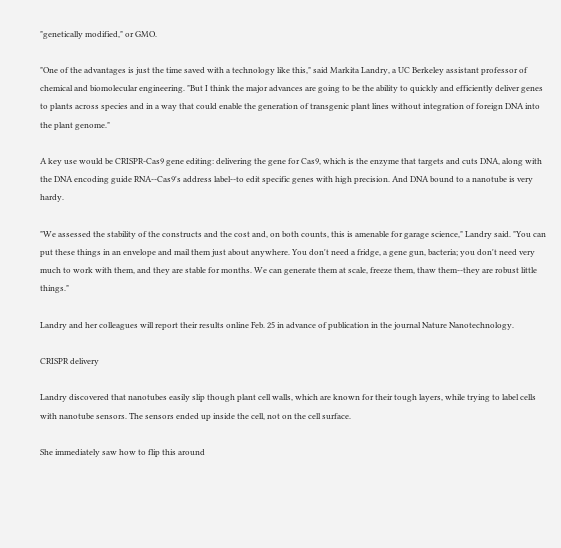"genetically modified," or GMO.

"One of the advantages is just the time saved with a technology like this," said Markita Landry, a UC Berkeley assistant professor of chemical and biomolecular engineering. "But I think the major advances are going to be the ability to quickly and efficiently deliver genes to plants across species and in a way that could enable the generation of transgenic plant lines without integration of foreign DNA into the plant genome."

A key use would be CRISPR-Cas9 gene editing: delivering the gene for Cas9, which is the enzyme that targets and cuts DNA, along with the DNA encoding guide RNA--Cas9's address label--to edit specific genes with high precision. And DNA bound to a nanotube is very hardy.

"We assessed the stability of the constructs and the cost and, on both counts, this is amenable for garage science," Landry said. "You can put these things in an envelope and mail them just about anywhere. You don't need a fridge, a gene gun, bacteria; you don't need very much to work with them, and they are stable for months. We can generate them at scale, freeze them, thaw them--they are robust little things."

Landry and her colleagues will report their results online Feb. 25 in advance of publication in the journal Nature Nanotechnology.

CRISPR delivery

Landry discovered that nanotubes easily slip though plant cell walls, which are known for their tough layers, while trying to label cells with nanotube sensors. The sensors ended up inside the cell, not on the cell surface.

She immediately saw how to flip this around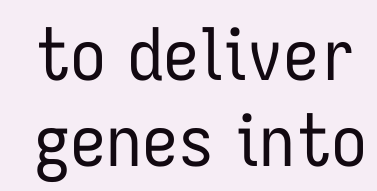to deliver genes into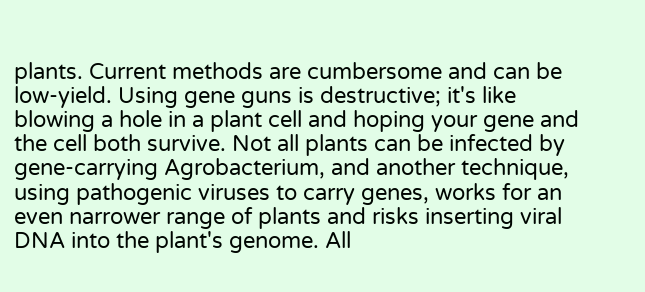plants. Current methods are cumbersome and can be low-yield. Using gene guns is destructive; it's like blowing a hole in a plant cell and hoping your gene and the cell both survive. Not all plants can be infected by gene-carrying Agrobacterium, and another technique, using pathogenic viruses to carry genes, works for an even narrower range of plants and risks inserting viral DNA into the plant's genome. All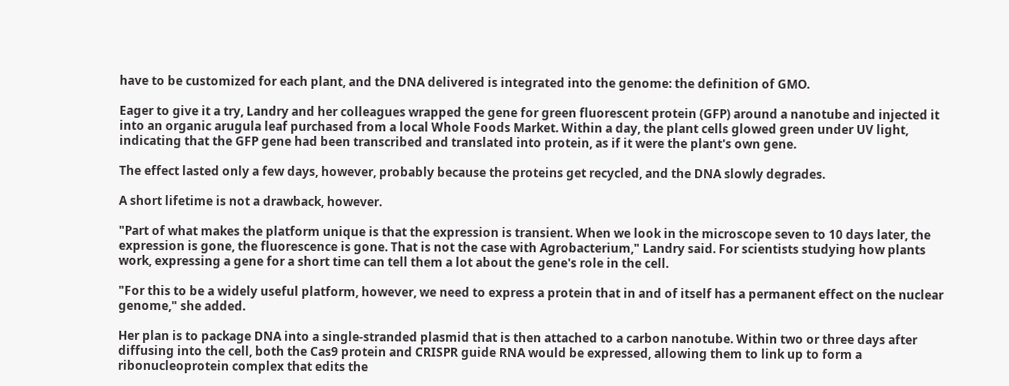have to be customized for each plant, and the DNA delivered is integrated into the genome: the definition of GMO.

Eager to give it a try, Landry and her colleagues wrapped the gene for green fluorescent protein (GFP) around a nanotube and injected it into an organic arugula leaf purchased from a local Whole Foods Market. Within a day, the plant cells glowed green under UV light, indicating that the GFP gene had been transcribed and translated into protein, as if it were the plant's own gene.

The effect lasted only a few days, however, probably because the proteins get recycled, and the DNA slowly degrades.

A short lifetime is not a drawback, however.

"Part of what makes the platform unique is that the expression is transient. When we look in the microscope seven to 10 days later, the expression is gone, the fluorescence is gone. That is not the case with Agrobacterium," Landry said. For scientists studying how plants work, expressing a gene for a short time can tell them a lot about the gene's role in the cell.

"For this to be a widely useful platform, however, we need to express a protein that in and of itself has a permanent effect on the nuclear genome," she added.

Her plan is to package DNA into a single-stranded plasmid that is then attached to a carbon nanotube. Within two or three days after diffusing into the cell, both the Cas9 protein and CRISPR guide RNA would be expressed, allowing them to link up to form a ribonucleoprotein complex that edits the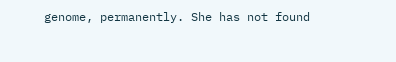genome, permanently. She has not found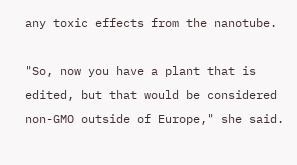any toxic effects from the nanotube.

"So, now you have a plant that is edited, but that would be considered non-GMO outside of Europe," she said.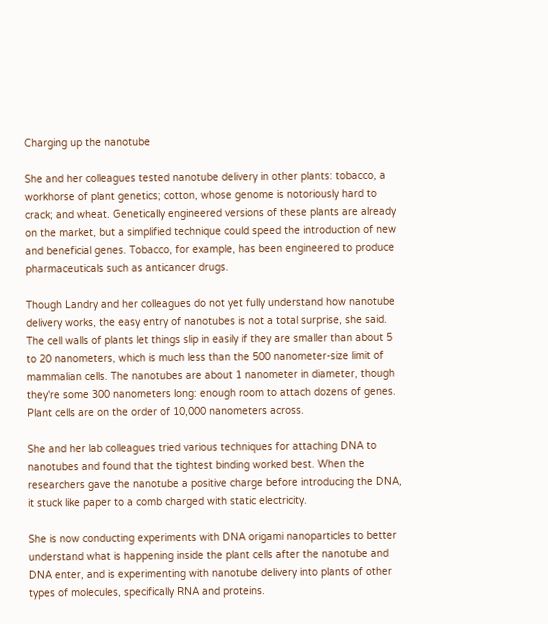Charging up the nanotube

She and her colleagues tested nanotube delivery in other plants: tobacco, a workhorse of plant genetics; cotton, whose genome is notoriously hard to crack; and wheat. Genetically engineered versions of these plants are already on the market, but a simplified technique could speed the introduction of new and beneficial genes. Tobacco, for example, has been engineered to produce pharmaceuticals such as anticancer drugs.

Though Landry and her colleagues do not yet fully understand how nanotube delivery works, the easy entry of nanotubes is not a total surprise, she said. The cell walls of plants let things slip in easily if they are smaller than about 5 to 20 nanometers, which is much less than the 500 nanometer-size limit of mammalian cells. The nanotubes are about 1 nanometer in diameter, though they're some 300 nanometers long: enough room to attach dozens of genes. Plant cells are on the order of 10,000 nanometers across.

She and her lab colleagues tried various techniques for attaching DNA to nanotubes and found that the tightest binding worked best. When the researchers gave the nanotube a positive charge before introducing the DNA, it stuck like paper to a comb charged with static electricity.

She is now conducting experiments with DNA origami nanoparticles to better understand what is happening inside the plant cells after the nanotube and DNA enter, and is experimenting with nanotube delivery into plants of other types of molecules, specifically RNA and proteins.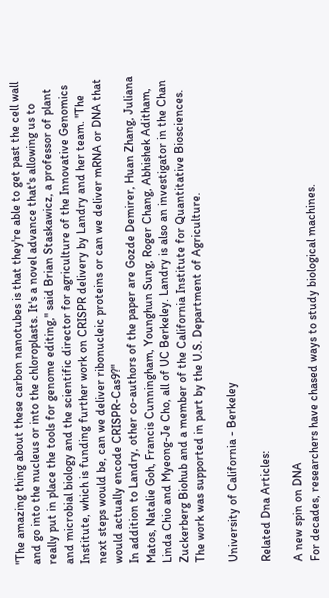"The amazing thing about these carbon nanotubes is that they're able to get past the cell wall and go into the nucleus or into the chloroplasts. It's a novel advance that's allowing us to really put in place the tools for genome editing," said Brian Staskawicz, a professor of plant and microbial biology and the scientific director for agriculture of the Innovative Genomics Institute, which is funding further work on CRISPR delivery by Landry and her team. "The next steps would be, can we deliver ribonucleic proteins or can we deliver mRNA or DNA that would actually encode CRISPR-Cas9?"
In addition to Landry, other co-authors of the paper are Gozde Demirer, Huan Zhang, Juliana Matos, Natalie Goh, Francis Cunningham, Younghun Sung, Roger Chang, Abhishek Aditham, Linda Chio and Myeong-Je Cho, all of UC Berkeley. Landry is also an investigator in the Chan Zuckerberg Biohub and a member of the California Institute for Quantitative Biosciences. The work was supported in part by the U.S. Department of Agriculture.

University of California - Berkeley

Related Dna Articles:

A new spin on DNA
For decades, researchers have chased ways to study biological machines.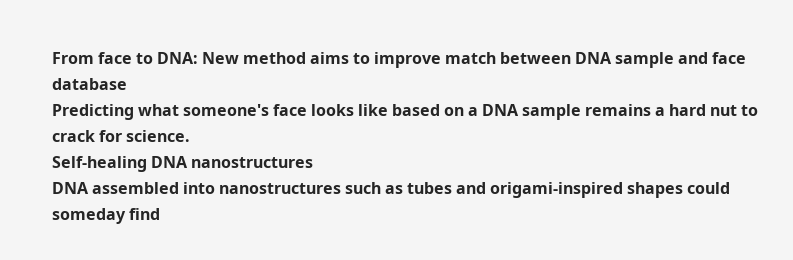From face to DNA: New method aims to improve match between DNA sample and face database
Predicting what someone's face looks like based on a DNA sample remains a hard nut to crack for science.
Self-healing DNA nanostructures
DNA assembled into nanostructures such as tubes and origami-inspired shapes could someday find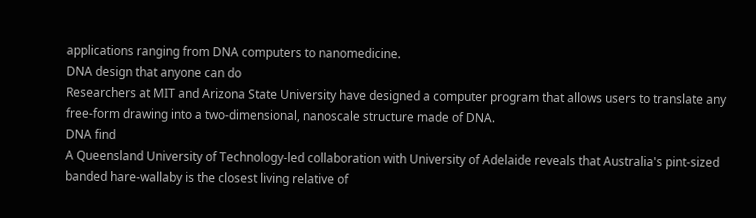applications ranging from DNA computers to nanomedicine.
DNA design that anyone can do
Researchers at MIT and Arizona State University have designed a computer program that allows users to translate any free-form drawing into a two-dimensional, nanoscale structure made of DNA.
DNA find
A Queensland University of Technology-led collaboration with University of Adelaide reveals that Australia's pint-sized banded hare-wallaby is the closest living relative of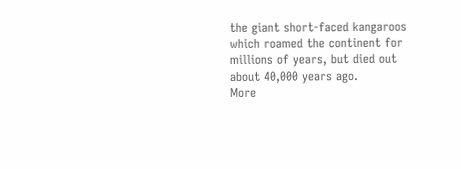the giant short-faced kangaroos which roamed the continent for millions of years, but died out about 40,000 years ago.
More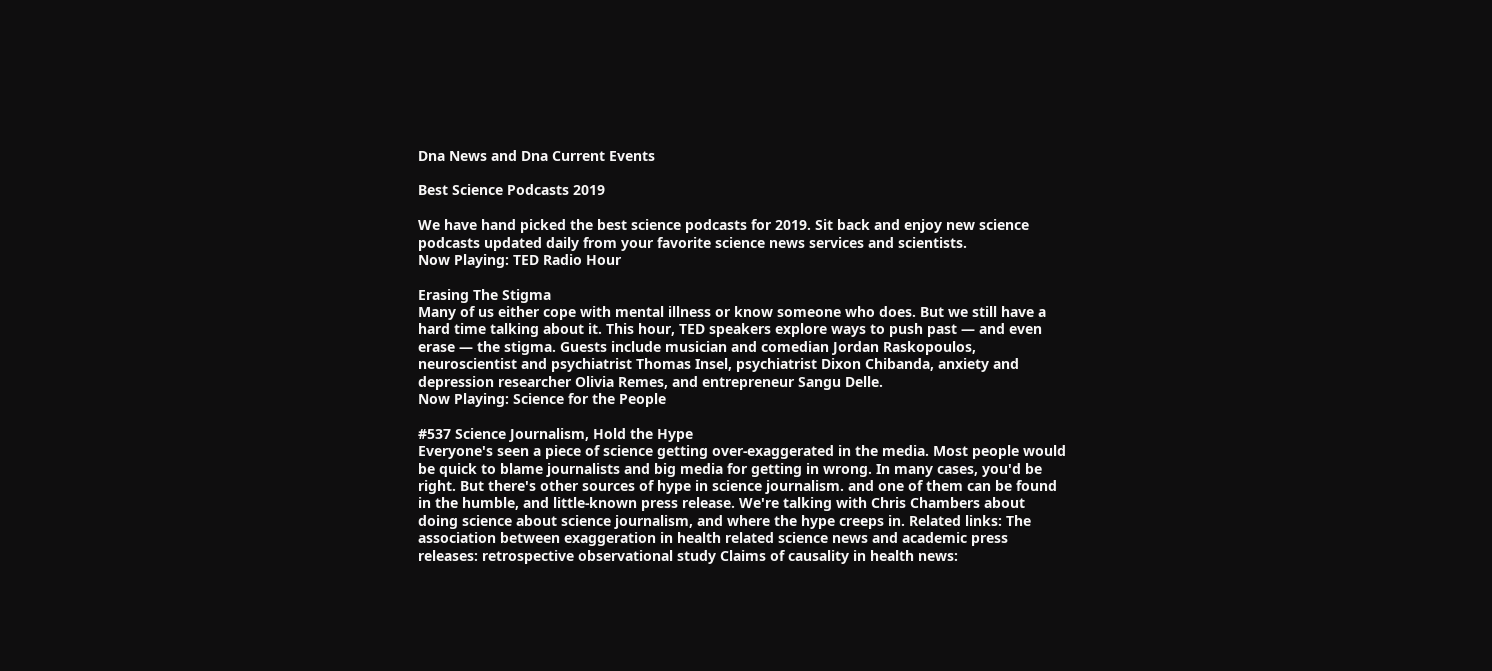Dna News and Dna Current Events

Best Science Podcasts 2019

We have hand picked the best science podcasts for 2019. Sit back and enjoy new science podcasts updated daily from your favorite science news services and scientists.
Now Playing: TED Radio Hour

Erasing The Stigma
Many of us either cope with mental illness or know someone who does. But we still have a hard time talking about it. This hour, TED speakers explore ways to push past — and even erase — the stigma. Guests include musician and comedian Jordan Raskopoulos, neuroscientist and psychiatrist Thomas Insel, psychiatrist Dixon Chibanda, anxiety and depression researcher Olivia Remes, and entrepreneur Sangu Delle.
Now Playing: Science for the People

#537 Science Journalism, Hold the Hype
Everyone's seen a piece of science getting over-exaggerated in the media. Most people would be quick to blame journalists and big media for getting in wrong. In many cases, you'd be right. But there's other sources of hype in science journalism. and one of them can be found in the humble, and little-known press release. We're talking with Chris Chambers about doing science about science journalism, and where the hype creeps in. Related links: The association between exaggeration in health related science news and academic press releases: retrospective observational study Claims of causality in health news: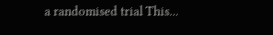a randomised trial This...